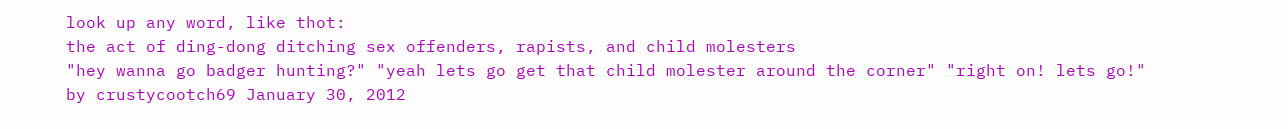look up any word, like thot:
the act of ding-dong ditching sex offenders, rapists, and child molesters
"hey wanna go badger hunting?" "yeah lets go get that child molester around the corner" "right on! lets go!"
by crustycootch69 January 30, 2012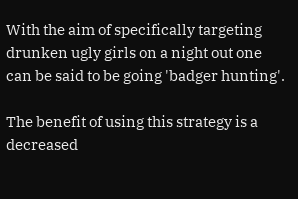With the aim of specifically targeting drunken ugly girls on a night out one can be said to be going 'badger hunting'.

The benefit of using this strategy is a decreased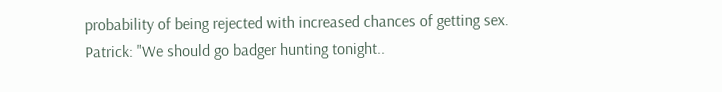probability of being rejected with increased chances of getting sex.
Patrick: "We should go badger hunting tonight..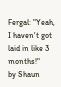Fergal: "Yeah, I haven't got laid in like 3 months!"
by Shaun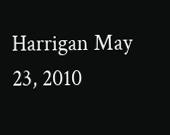Harrigan May 23, 2010